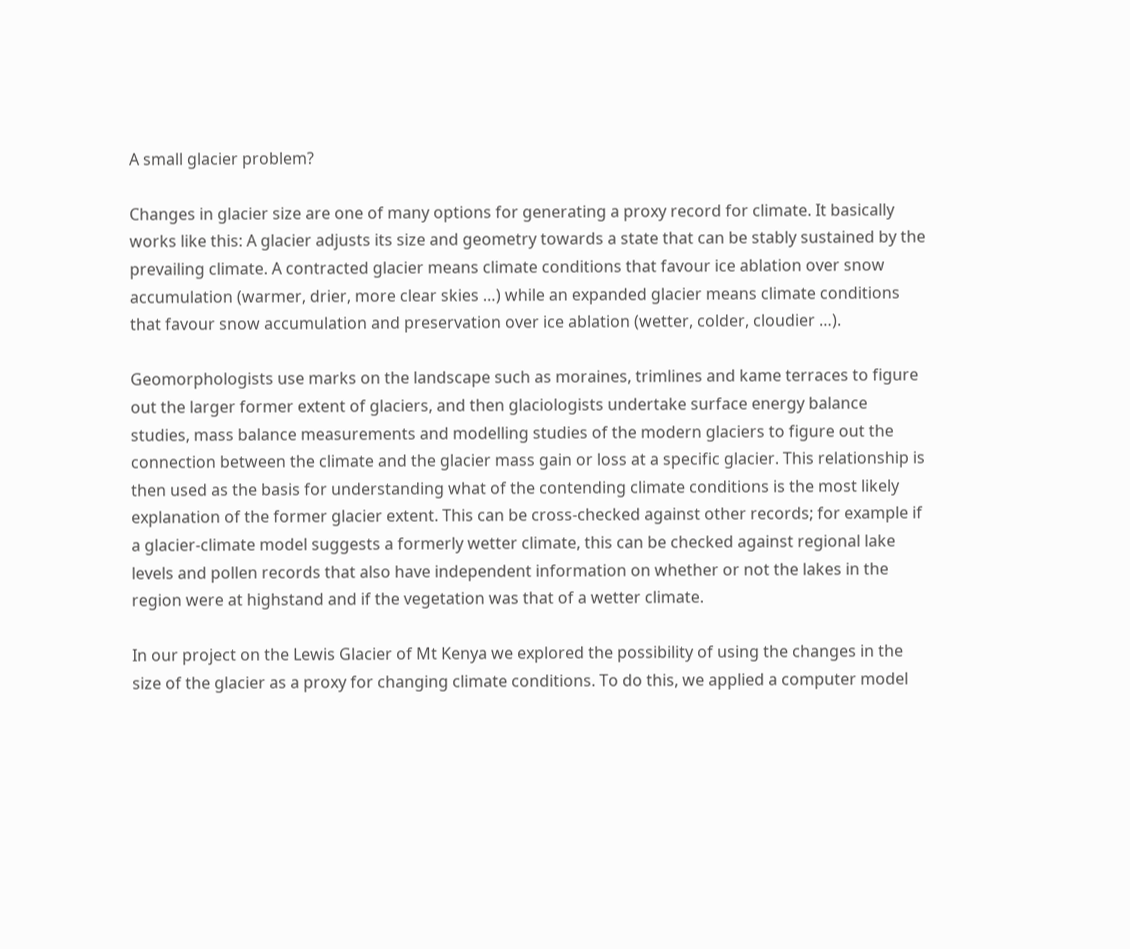A small glacier problem?

Changes in glacier size are one of many options for generating a proxy record for climate. It basically works like this: A glacier adjusts its size and geometry towards a state that can be stably sustained by the prevailing climate. A contracted glacier means climate conditions that favour ice ablation over snow accumulation (warmer, drier, more clear skies …) while an expanded glacier means climate conditions that favour snow accumulation and preservation over ice ablation (wetter, colder, cloudier …).

Geomorphologists use marks on the landscape such as moraines, trimlines and kame terraces to figure out the larger former extent of glaciers, and then glaciologists undertake surface energy balance studies, mass balance measurements and modelling studies of the modern glaciers to figure out the connection between the climate and the glacier mass gain or loss at a specific glacier. This relationship is then used as the basis for understanding what of the contending climate conditions is the most likely explanation of the former glacier extent. This can be cross-checked against other records; for example if a glacier-climate model suggests a formerly wetter climate, this can be checked against regional lake levels and pollen records that also have independent information on whether or not the lakes in the region were at highstand and if the vegetation was that of a wetter climate.

In our project on the Lewis Glacier of Mt Kenya we explored the possibility of using the changes in the size of the glacier as a proxy for changing climate conditions. To do this, we applied a computer model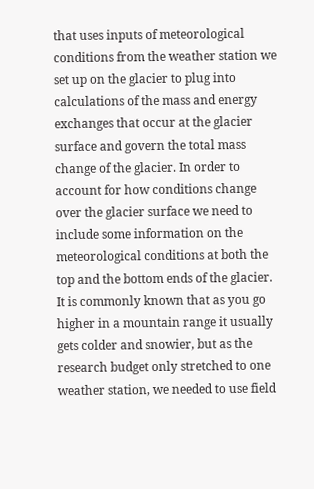that uses inputs of meteorological conditions from the weather station we set up on the glacier to plug into calculations of the mass and energy exchanges that occur at the glacier surface and govern the total mass change of the glacier. In order to account for how conditions change over the glacier surface we need to include some information on the meteorological conditions at both the top and the bottom ends of the glacier. It is commonly known that as you go higher in a mountain range it usually gets colder and snowier, but as the research budget only stretched to one weather station, we needed to use field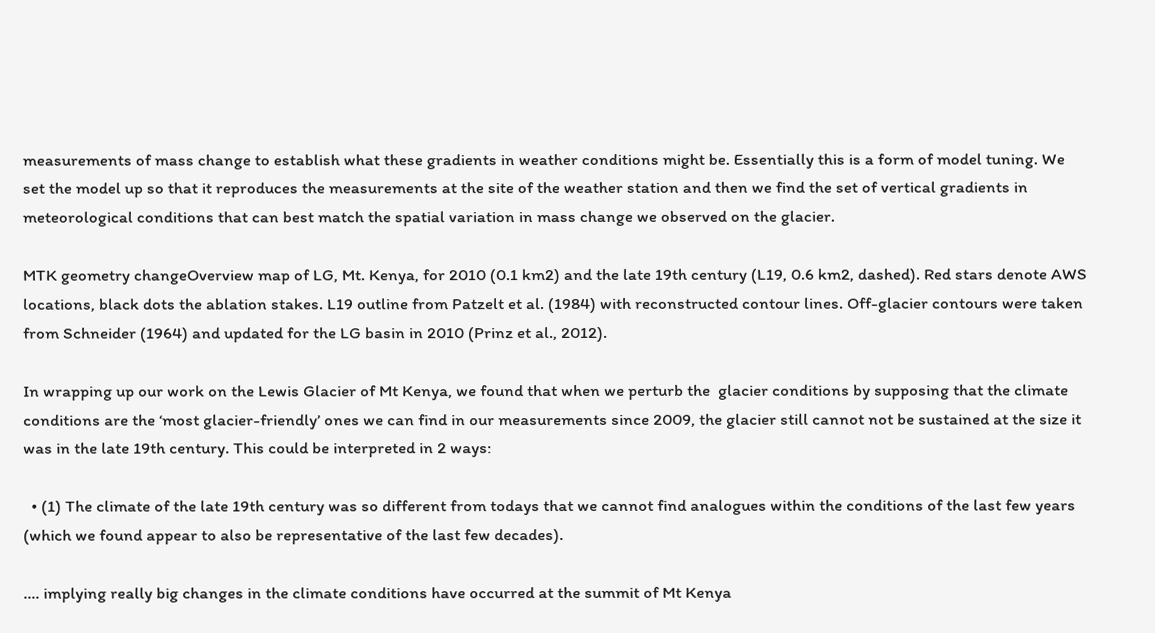measurements of mass change to establish what these gradients in weather conditions might be. Essentially this is a form of model tuning. We set the model up so that it reproduces the measurements at the site of the weather station and then we find the set of vertical gradients in meteorological conditions that can best match the spatial variation in mass change we observed on the glacier.

MTK geometry changeOverview map of LG, Mt. Kenya, for 2010 (0.1 km2) and the late 19th century (L19, 0.6 km2, dashed). Red stars denote AWS locations, black dots the ablation stakes. L19 outline from Patzelt et al. (1984) with reconstructed contour lines. Off-glacier contours were taken from Schneider (1964) and updated for the LG basin in 2010 (Prinz et al., 2012).

In wrapping up our work on the Lewis Glacier of Mt Kenya, we found that when we perturb the  glacier conditions by supposing that the climate conditions are the ‘most glacier-friendly’ ones we can find in our measurements since 2009, the glacier still cannot not be sustained at the size it was in the late 19th century. This could be interpreted in 2 ways:

  • (1) The climate of the late 19th century was so different from todays that we cannot find analogues within the conditions of the last few years (which we found appear to also be representative of the last few decades).

…. implying really big changes in the climate conditions have occurred at the summit of Mt Kenya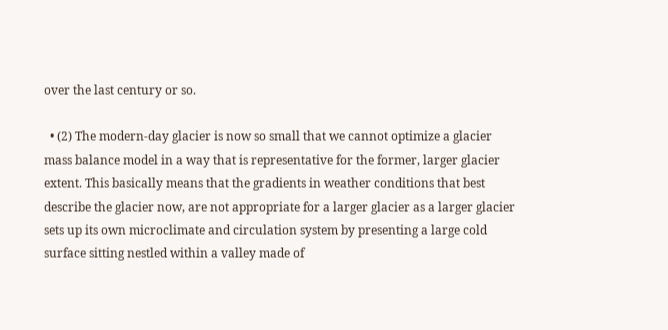over the last century or so.

  • (2) The modern-day glacier is now so small that we cannot optimize a glacier mass balance model in a way that is representative for the former, larger glacier extent. This basically means that the gradients in weather conditions that best describe the glacier now, are not appropriate for a larger glacier as a larger glacier sets up its own microclimate and circulation system by presenting a large cold surface sitting nestled within a valley made of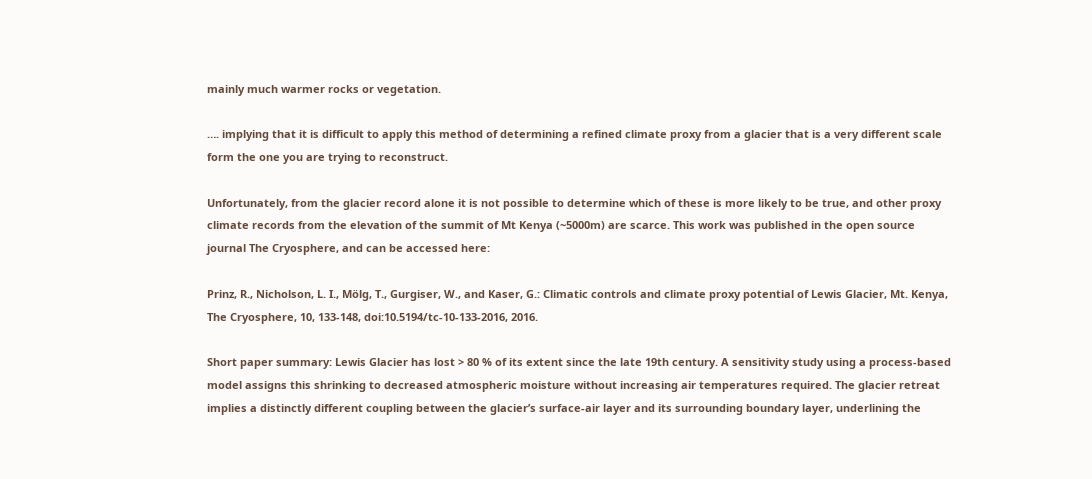mainly much warmer rocks or vegetation.

…. implying that it is difficult to apply this method of determining a refined climate proxy from a glacier that is a very different scale form the one you are trying to reconstruct.

Unfortunately, from the glacier record alone it is not possible to determine which of these is more likely to be true, and other proxy climate records from the elevation of the summit of Mt Kenya (~5000m) are scarce. This work was published in the open source journal The Cryosphere, and can be accessed here:

Prinz, R., Nicholson, L. I., Mölg, T., Gurgiser, W., and Kaser, G.: Climatic controls and climate proxy potential of Lewis Glacier, Mt. Kenya, The Cryosphere, 10, 133-148, doi:10.5194/tc-10-133-2016, 2016.

Short paper summary: Lewis Glacier has lost > 80 % of its extent since the late 19th century. A sensitivity study using a process-based model assigns this shrinking to decreased atmospheric moisture without increasing air temperatures required. The glacier retreat implies a distinctly different coupling between the glacier’s surface-air layer and its surrounding boundary layer, underlining the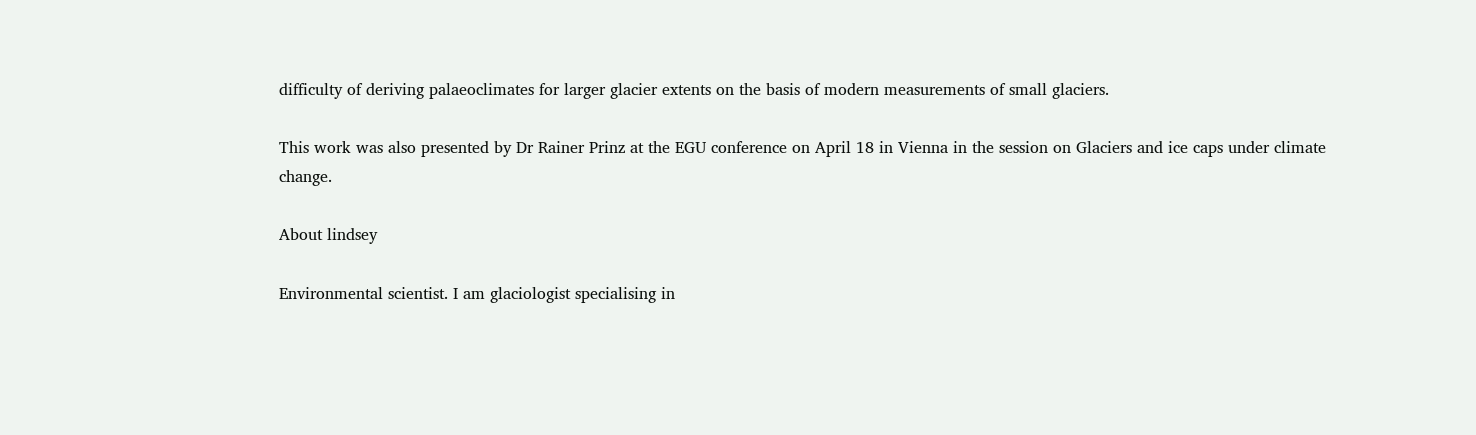difficulty of deriving palaeoclimates for larger glacier extents on the basis of modern measurements of small glaciers.

This work was also presented by Dr Rainer Prinz at the EGU conference on April 18 in Vienna in the session on Glaciers and ice caps under climate change.

About lindsey

Environmental scientist. I am glaciologist specialising in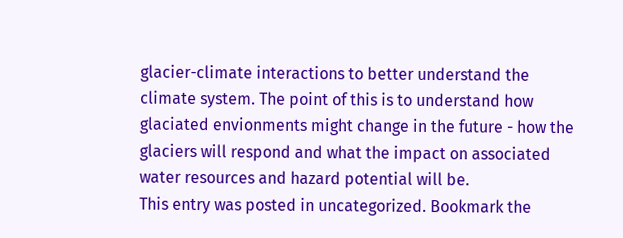glacier-climate interactions to better understand the climate system. The point of this is to understand how glaciated envionments might change in the future - how the glaciers will respond and what the impact on associated water resources and hazard potential will be.
This entry was posted in uncategorized. Bookmark the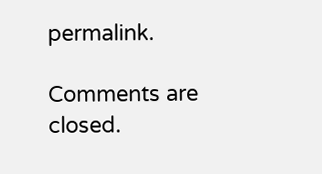permalink.

Comments are closed.